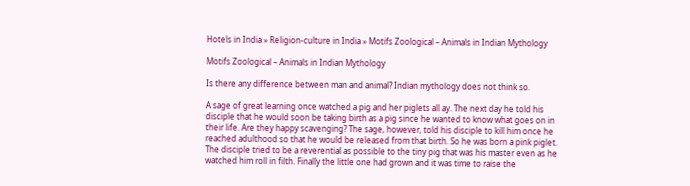Hotels in India » Religion-culture in India » Motifs Zoological – Animals in Indian Mythology

Motifs Zoological – Animals in Indian Mythology

Is there any difference between man and animal? Indian mythology does not think so.

A sage of great learning once watched a pig and her piglets all ay. The next day he told his disciple that he would soon be taking birth as a pig since he wanted to know what goes on in their life. Are they happy scavenging? The sage, however, told his disciple to kill him once he reached adulthood so that he would be released from that birth. So he was born a pink piglet. The disciple tried to be a reverential as possible to the tiny pig that was his master even as he watched him roll in filth. Finally the little one had grown and it was time to raise the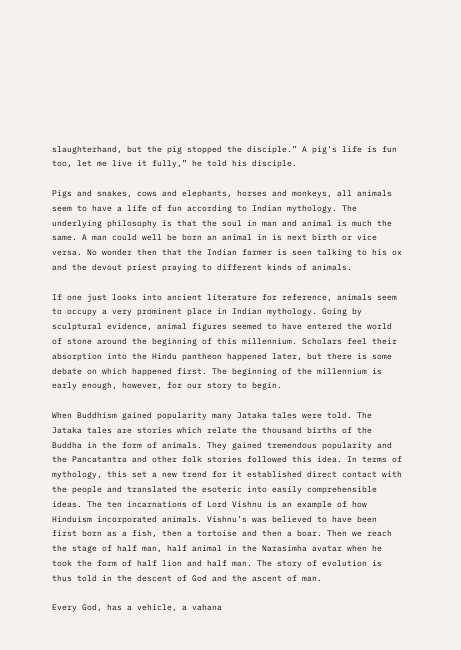slaughterhand, but the pig stopped the disciple.” A pig’s life is fun too, let me live it fully,” he told his disciple.

Pigs and snakes, cows and elephants, horses and monkeys, all animals seem to have a life of fun according to Indian mythology. The underlying philosophy is that the soul in man and animal is much the same. A man could well be born an animal in is next birth or vice versa. No wonder then that the Indian farmer is seen talking to his ox and the devout priest praying to different kinds of animals.

If one just looks into ancient literature for reference, animals seem to occupy a very prominent place in Indian mythology. Going by sculptural evidence, animal figures seemed to have entered the world of stone around the beginning of this millennium. Scholars feel their absorption into the Hindu pantheon happened later, but there is some debate on which happened first. The beginning of the millennium is early enough, however, for our story to begin.

When Buddhism gained popularity many Jataka tales were told. The Jataka tales are stories which relate the thousand births of the Buddha in the form of animals. They gained tremendous popularity and the Pancatantra and other folk stories followed this idea. In terms of mythology, this set a new trend for it established direct contact with the people and translated the esoteric into easily comprehensible ideas. The ten incarnations of Lord Vishnu is an example of how Hinduism incorporated animals. Vishnu’s was believed to have been first born as a fish, then a tortoise and then a boar. Then we reach the stage of half man, half animal in the Narasimha avatar when he took the form of half lion and half man. The story of evolution is thus told in the descent of God and the ascent of man.

Every God, has a vehicle, a vahana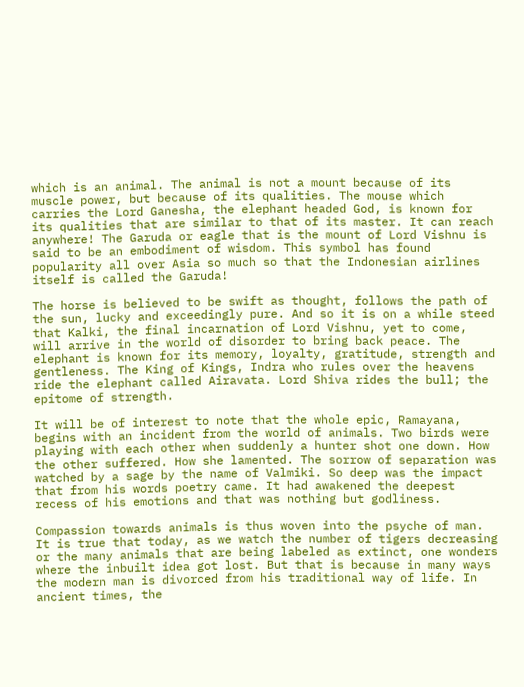which is an animal. The animal is not a mount because of its muscle power, but because of its qualities. The mouse which carries the Lord Ganesha, the elephant headed God, is known for its qualities that are similar to that of its master. It can reach anywhere! The Garuda or eagle that is the mount of Lord Vishnu is said to be an embodiment of wisdom. This symbol has found popularity all over Asia so much so that the Indonesian airlines itself is called the Garuda!

The horse is believed to be swift as thought, follows the path of the sun, lucky and exceedingly pure. And so it is on a while steed that Kalki, the final incarnation of Lord Vishnu, yet to come, will arrive in the world of disorder to bring back peace. The elephant is known for its memory, loyalty, gratitude, strength and gentleness. The King of Kings, Indra who rules over the heavens ride the elephant called Airavata. Lord Shiva rides the bull; the epitome of strength.

It will be of interest to note that the whole epic, Ramayana, begins with an incident from the world of animals. Two birds were playing with each other when suddenly a hunter shot one down. How the other suffered. How she lamented. The sorrow of separation was watched by a sage by the name of Valmiki. So deep was the impact that from his words poetry came. It had awakened the deepest recess of his emotions and that was nothing but godliness.

Compassion towards animals is thus woven into the psyche of man. It is true that today, as we watch the number of tigers decreasing or the many animals that are being labeled as extinct, one wonders where the inbuilt idea got lost. But that is because in many ways the modern man is divorced from his traditional way of life. In ancient times, the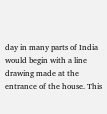day in many parts of India would begin with a line drawing made at the entrance of the house. This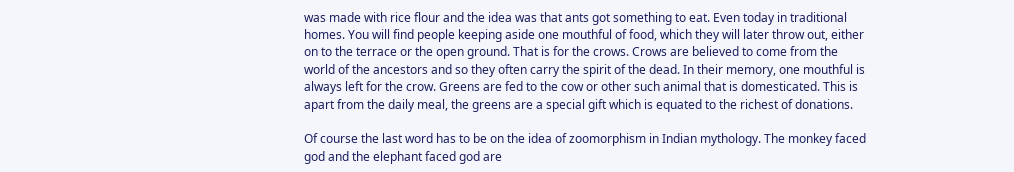was made with rice flour and the idea was that ants got something to eat. Even today in traditional homes. You will find people keeping aside one mouthful of food, which they will later throw out, either on to the terrace or the open ground. That is for the crows. Crows are believed to come from the world of the ancestors and so they often carry the spirit of the dead. In their memory, one mouthful is always left for the crow. Greens are fed to the cow or other such animal that is domesticated. This is apart from the daily meal, the greens are a special gift which is equated to the richest of donations.

Of course the last word has to be on the idea of zoomorphism in Indian mythology. The monkey faced god and the elephant faced god are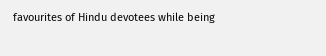favourites of Hindu devotees while being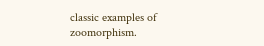classic examples of zoomorphism.